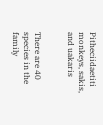Pitheciidaetiti monkeys, sakis, and uakaris


There are 40 species in the family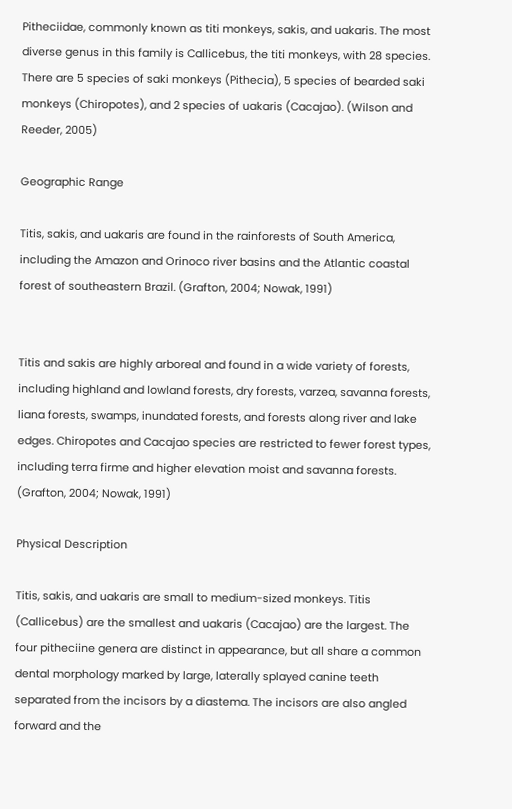Pitheciidae, commonly known as titi monkeys, sakis, and uakaris. The most diverse genus in this family is Callicebus, the titi monkeys, with 28 species. There are 5 species of saki monkeys (Pithecia), 5 species of bearded saki monkeys (Chiropotes), and 2 species of uakaris (Cacajao). (Wilson and Reeder, 2005)

Geographic Range

Titis, sakis, and uakaris are found in the rainforests of South America, including the Amazon and Orinoco river basins and the Atlantic coastal forest of southeastern Brazil. (Grafton, 2004; Nowak, 1991)


Titis and sakis are highly arboreal and found in a wide variety of forests, including highland and lowland forests, dry forests, varzea, savanna forests, liana forests, swamps, inundated forests, and forests along river and lake edges. Chiropotes and Cacajao species are restricted to fewer forest types, including terra firme and higher elevation moist and savanna forests. (Grafton, 2004; Nowak, 1991)

Physical Description

Titis, sakis, and uakaris are small to medium-sized monkeys. Titis (Callicebus) are the smallest and uakaris (Cacajao) are the largest. The four pitheciine genera are distinct in appearance, but all share a common dental morphology marked by large, laterally splayed canine teeth separated from the incisors by a diastema. The incisors are also angled forward and the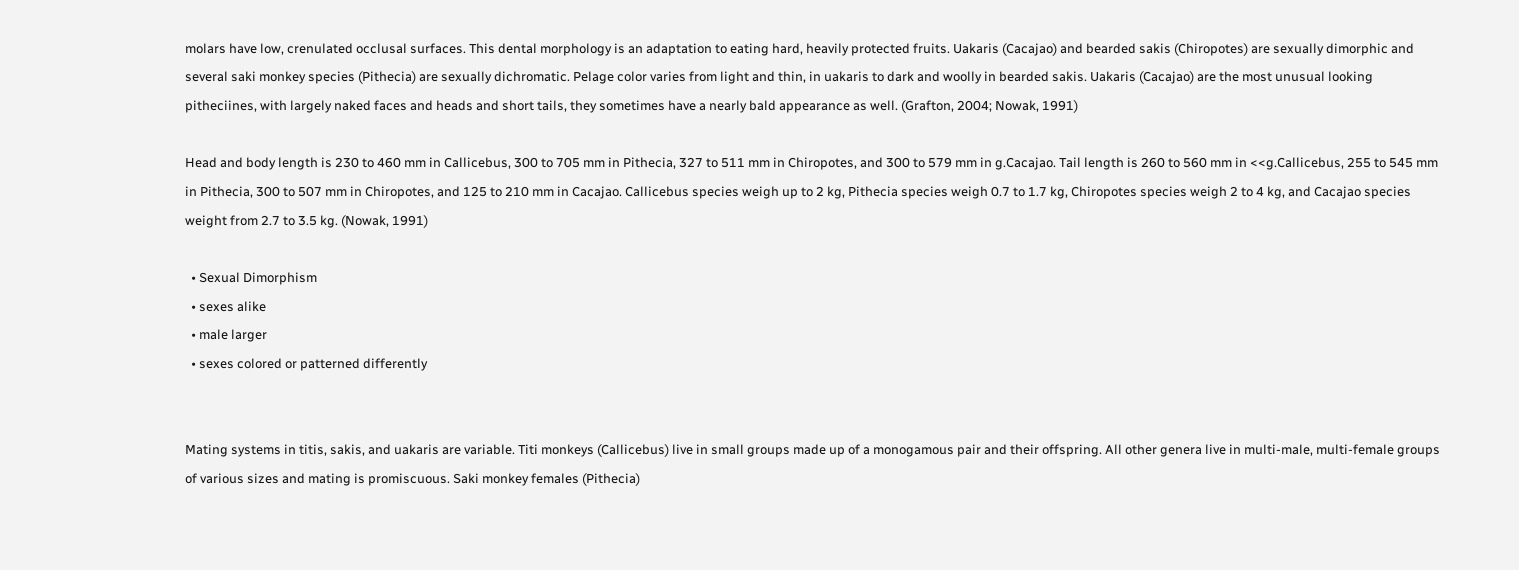molars have low, crenulated occlusal surfaces. This dental morphology is an adaptation to eating hard, heavily protected fruits. Uakaris (Cacajao) and bearded sakis (Chiropotes) are sexually dimorphic and several saki monkey species (Pithecia) are sexually dichromatic. Pelage color varies from light and thin, in uakaris to dark and woolly in bearded sakis. Uakaris (Cacajao) are the most unusual looking pitheciines, with largely naked faces and heads and short tails, they sometimes have a nearly bald appearance as well. (Grafton, 2004; Nowak, 1991)

Head and body length is 230 to 460 mm in Callicebus, 300 to 705 mm in Pithecia, 327 to 511 mm in Chiropotes, and 300 to 579 mm in g.Cacajao. Tail length is 260 to 560 mm in <<g.Callicebus, 255 to 545 mm in Pithecia, 300 to 507 mm in Chiropotes, and 125 to 210 mm in Cacajao. Callicebus species weigh up to 2 kg, Pithecia species weigh 0.7 to 1.7 kg, Chiropotes species weigh 2 to 4 kg, and Cacajao species weight from 2.7 to 3.5 kg. (Nowak, 1991)

  • Sexual Dimorphism
  • sexes alike
  • male larger
  • sexes colored or patterned differently


Mating systems in titis, sakis, and uakaris are variable. Titi monkeys (Callicebus) live in small groups made up of a monogamous pair and their offspring. All other genera live in multi-male, multi-female groups of various sizes and mating is promiscuous. Saki monkey females (Pithecia)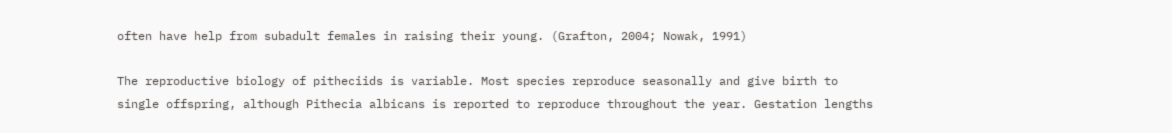often have help from subadult females in raising their young. (Grafton, 2004; Nowak, 1991)

The reproductive biology of pitheciids is variable. Most species reproduce seasonally and give birth to single offspring, although Pithecia albicans is reported to reproduce throughout the year. Gestation lengths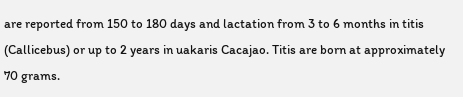are reported from 150 to 180 days and lactation from 3 to 6 months in titis (Callicebus) or up to 2 years in uakaris Cacajao. Titis are born at approximately 70 grams.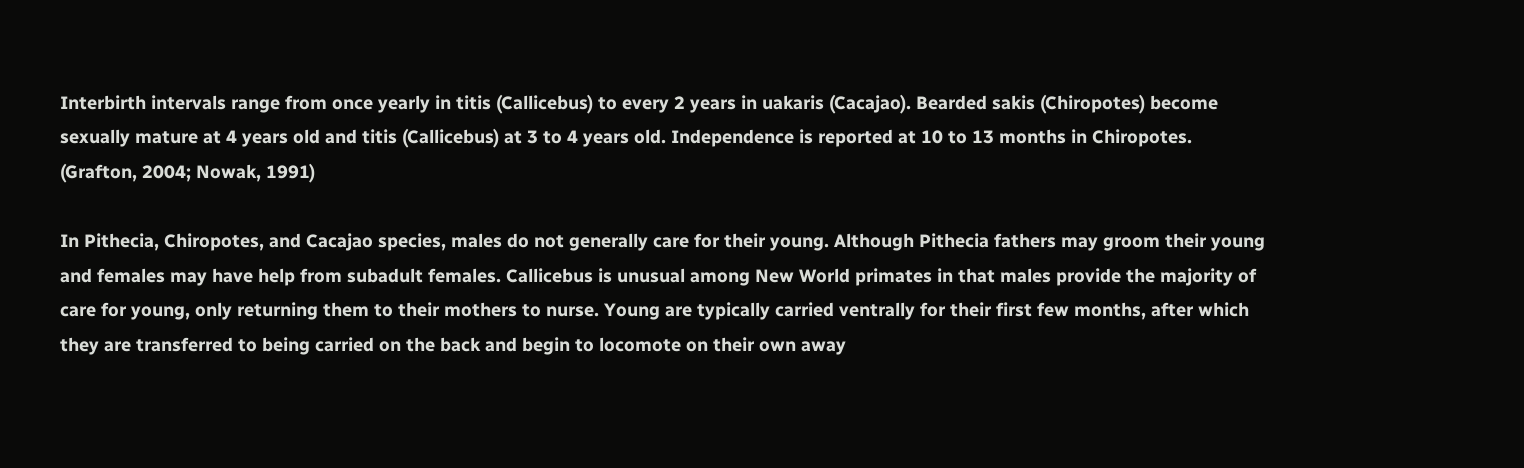Interbirth intervals range from once yearly in titis (Callicebus) to every 2 years in uakaris (Cacajao). Bearded sakis (Chiropotes) become sexually mature at 4 years old and titis (Callicebus) at 3 to 4 years old. Independence is reported at 10 to 13 months in Chiropotes. (Grafton, 2004; Nowak, 1991)

In Pithecia, Chiropotes, and Cacajao species, males do not generally care for their young. Although Pithecia fathers may groom their young and females may have help from subadult females. Callicebus is unusual among New World primates in that males provide the majority of care for young, only returning them to their mothers to nurse. Young are typically carried ventrally for their first few months, after which they are transferred to being carried on the back and begin to locomote on their own away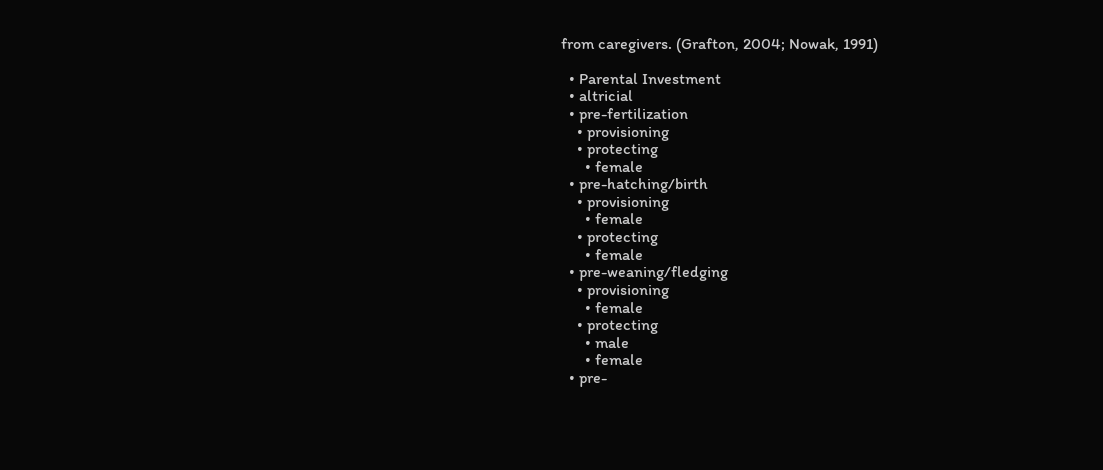from caregivers. (Grafton, 2004; Nowak, 1991)

  • Parental Investment
  • altricial
  • pre-fertilization
    • provisioning
    • protecting
      • female
  • pre-hatching/birth
    • provisioning
      • female
    • protecting
      • female
  • pre-weaning/fledging
    • provisioning
      • female
    • protecting
      • male
      • female
  • pre-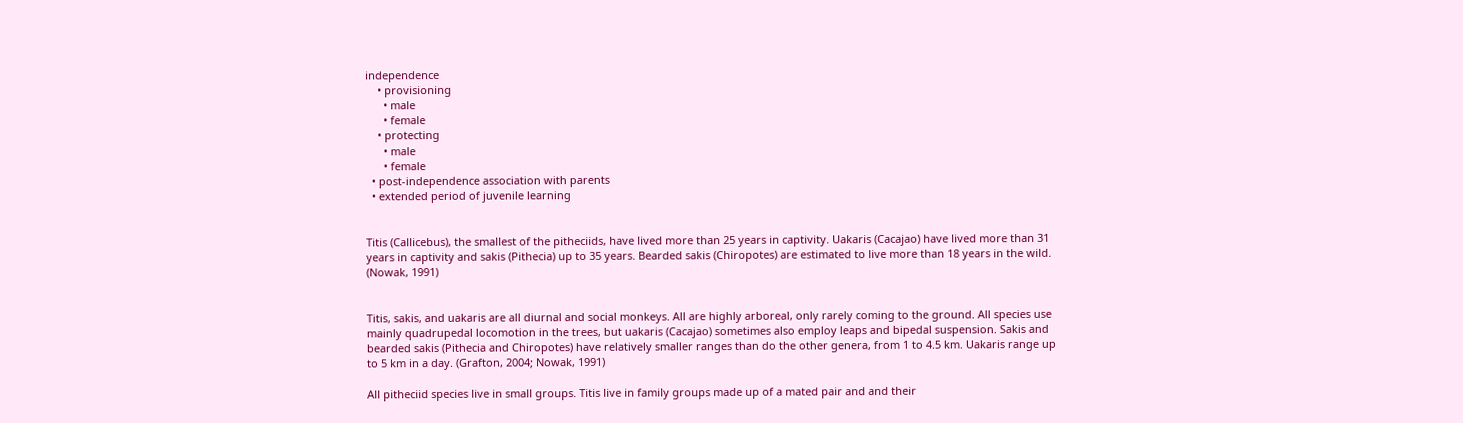independence
    • provisioning
      • male
      • female
    • protecting
      • male
      • female
  • post-independence association with parents
  • extended period of juvenile learning


Titis (Callicebus), the smallest of the pitheciids, have lived more than 25 years in captivity. Uakaris (Cacajao) have lived more than 31 years in captivity and sakis (Pithecia) up to 35 years. Bearded sakis (Chiropotes) are estimated to live more than 18 years in the wild. (Nowak, 1991)


Titis, sakis, and uakaris are all diurnal and social monkeys. All are highly arboreal, only rarely coming to the ground. All species use mainly quadrupedal locomotion in the trees, but uakaris (Cacajao) sometimes also employ leaps and bipedal suspension. Sakis and bearded sakis (Pithecia and Chiropotes) have relatively smaller ranges than do the other genera, from 1 to 4.5 km. Uakaris range up to 5 km in a day. (Grafton, 2004; Nowak, 1991)

All pitheciid species live in small groups. Titis live in family groups made up of a mated pair and and their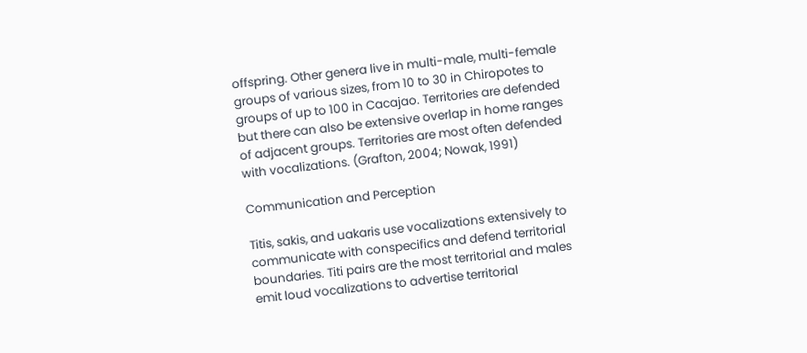offspring. Other genera live in multi-male, multi-female groups of various sizes, from 10 to 30 in Chiropotes to groups of up to 100 in Cacajao. Territories are defended but there can also be extensive overlap in home ranges of adjacent groups. Territories are most often defended with vocalizations. (Grafton, 2004; Nowak, 1991)

Communication and Perception

Titis, sakis, and uakaris use vocalizations extensively to communicate with conspecifics and defend territorial boundaries. Titi pairs are the most territorial and males emit loud vocalizations to advertise territorial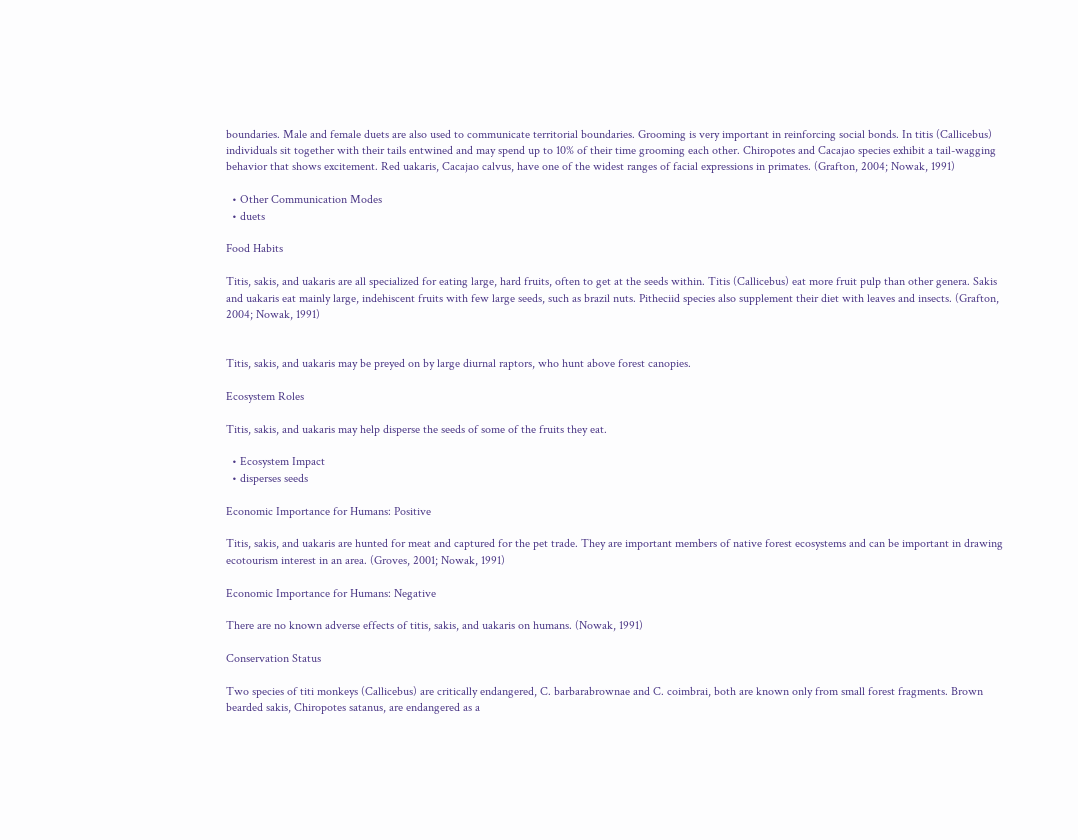boundaries. Male and female duets are also used to communicate territorial boundaries. Grooming is very important in reinforcing social bonds. In titis (Callicebus) individuals sit together with their tails entwined and may spend up to 10% of their time grooming each other. Chiropotes and Cacajao species exhibit a tail-wagging behavior that shows excitement. Red uakaris, Cacajao calvus, have one of the widest ranges of facial expressions in primates. (Grafton, 2004; Nowak, 1991)

  • Other Communication Modes
  • duets

Food Habits

Titis, sakis, and uakaris are all specialized for eating large, hard fruits, often to get at the seeds within. Titis (Callicebus) eat more fruit pulp than other genera. Sakis and uakaris eat mainly large, indehiscent fruits with few large seeds, such as brazil nuts. Pitheciid species also supplement their diet with leaves and insects. (Grafton, 2004; Nowak, 1991)


Titis, sakis, and uakaris may be preyed on by large diurnal raptors, who hunt above forest canopies.

Ecosystem Roles

Titis, sakis, and uakaris may help disperse the seeds of some of the fruits they eat.

  • Ecosystem Impact
  • disperses seeds

Economic Importance for Humans: Positive

Titis, sakis, and uakaris are hunted for meat and captured for the pet trade. They are important members of native forest ecosystems and can be important in drawing ecotourism interest in an area. (Groves, 2001; Nowak, 1991)

Economic Importance for Humans: Negative

There are no known adverse effects of titis, sakis, and uakaris on humans. (Nowak, 1991)

Conservation Status

Two species of titi monkeys (Callicebus) are critically endangered, C. barbarabrownae and C. coimbrai, both are known only from small forest fragments. Brown bearded sakis, Chiropotes satanus, are endangered as a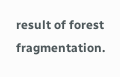result of forest fragmentation.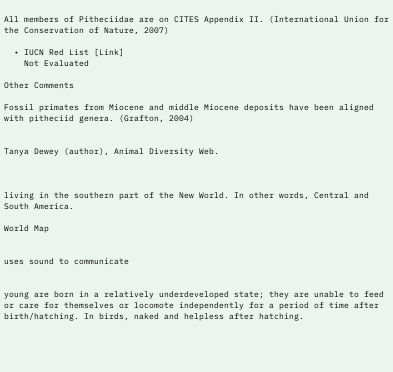All members of Pitheciidae are on CITES Appendix II. (International Union for the Conservation of Nature, 2007)

  • IUCN Red List [Link]
    Not Evaluated

Other Comments

Fossil primates from Miocene and middle Miocene deposits have been aligned with pitheciid genera. (Grafton, 2004)


Tanya Dewey (author), Animal Diversity Web.



living in the southern part of the New World. In other words, Central and South America.

World Map


uses sound to communicate


young are born in a relatively underdeveloped state; they are unable to feed or care for themselves or locomote independently for a period of time after birth/hatching. In birds, naked and helpless after hatching.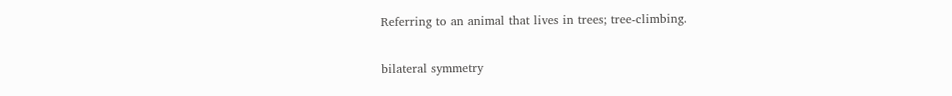Referring to an animal that lives in trees; tree-climbing.

bilateral symmetry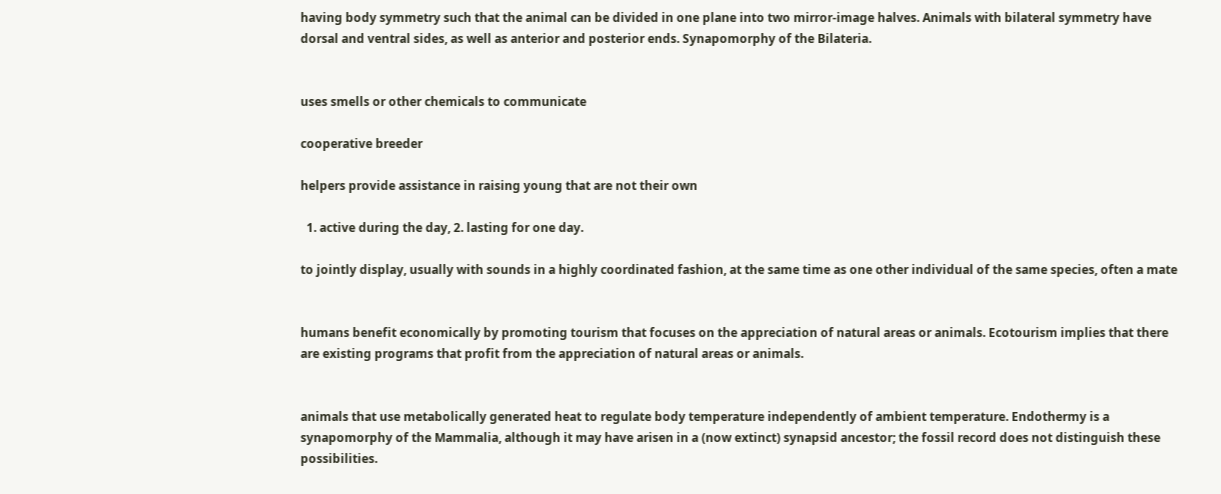having body symmetry such that the animal can be divided in one plane into two mirror-image halves. Animals with bilateral symmetry have dorsal and ventral sides, as well as anterior and posterior ends. Synapomorphy of the Bilateria.


uses smells or other chemicals to communicate

cooperative breeder

helpers provide assistance in raising young that are not their own

  1. active during the day, 2. lasting for one day.

to jointly display, usually with sounds in a highly coordinated fashion, at the same time as one other individual of the same species, often a mate


humans benefit economically by promoting tourism that focuses on the appreciation of natural areas or animals. Ecotourism implies that there are existing programs that profit from the appreciation of natural areas or animals.


animals that use metabolically generated heat to regulate body temperature independently of ambient temperature. Endothermy is a synapomorphy of the Mammalia, although it may have arisen in a (now extinct) synapsid ancestor; the fossil record does not distinguish these possibilities.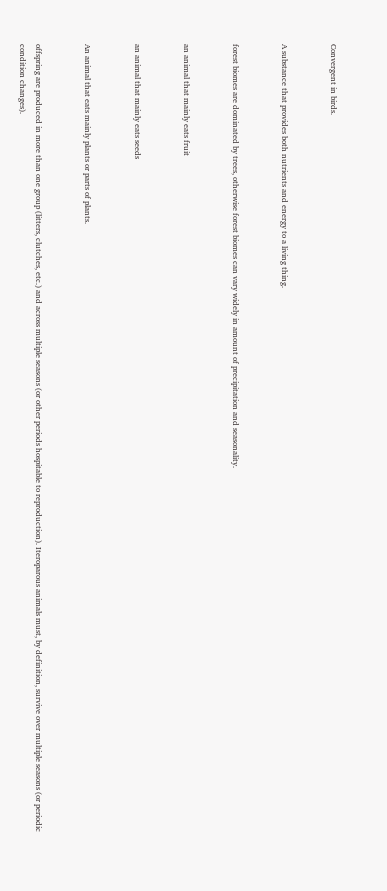Convergent in birds.


A substance that provides both nutrients and energy to a living thing.


forest biomes are dominated by trees, otherwise forest biomes can vary widely in amount of precipitation and seasonality.


an animal that mainly eats fruit


an animal that mainly eats seeds


An animal that eats mainly plants or parts of plants.


offspring are produced in more than one group (litters, clutches, etc.) and across multiple seasons (or other periods hospitable to reproduction). Iteroparous animals must, by definition, survive over multiple seasons (or periodic condition changes).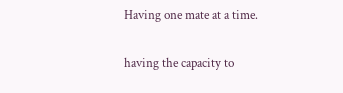Having one mate at a time.


having the capacity to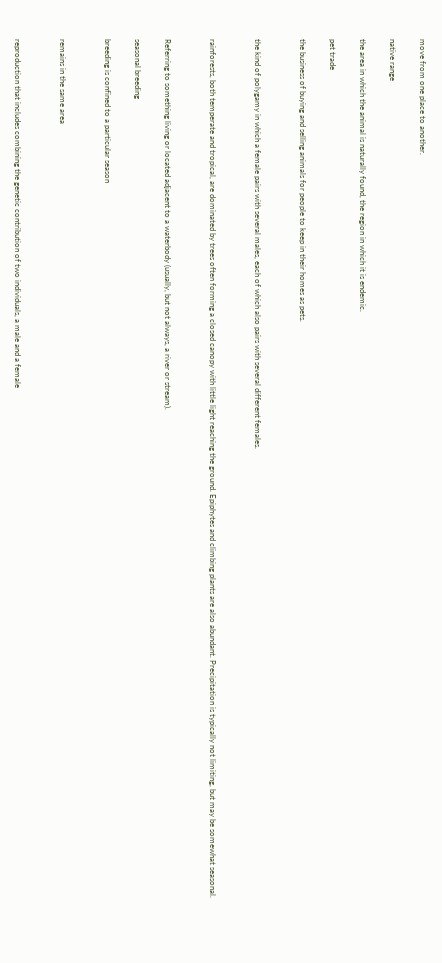move from one place to another.

native range

the area in which the animal is naturally found, the region in which it is endemic.

pet trade

the business of buying and selling animals for people to keep in their homes as pets.


the kind of polygamy in which a female pairs with several males, each of which also pairs with several different females.


rainforests, both temperate and tropical, are dominated by trees often forming a closed canopy with little light reaching the ground. Epiphytes and climbing plants are also abundant. Precipitation is typically not limiting, but may be somewhat seasonal.


Referring to something living or located adjacent to a waterbody (usually, but not always, a river or stream).

seasonal breeding

breeding is confined to a particular season


remains in the same area


reproduction that includes combining the genetic contribution of two individuals, a male and a female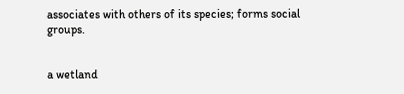associates with others of its species; forms social groups.


a wetland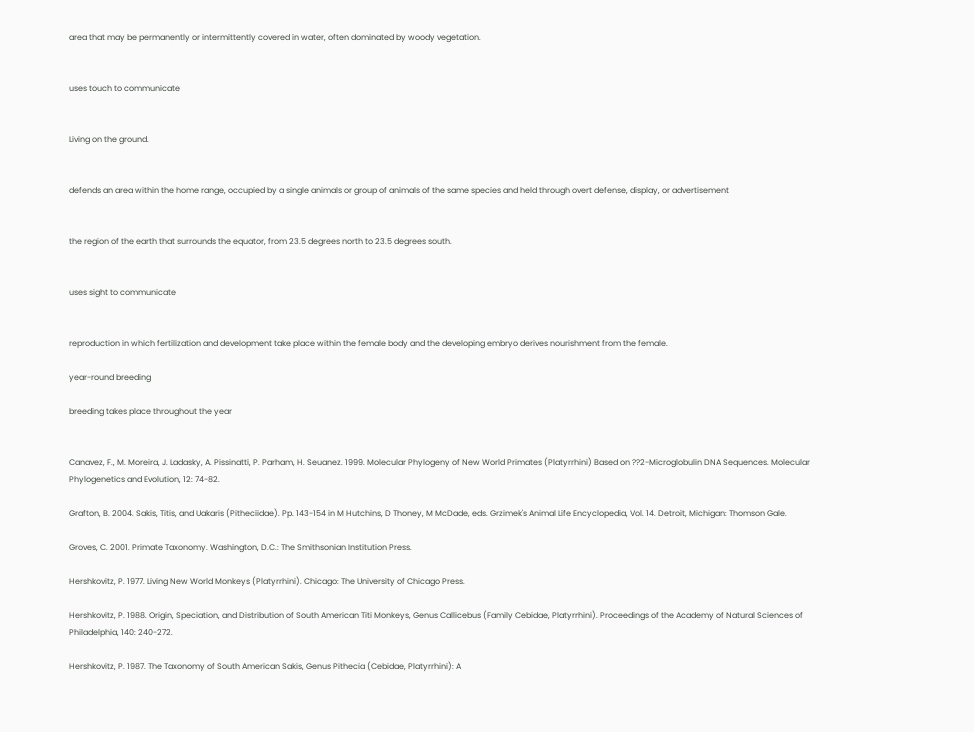area that may be permanently or intermittently covered in water, often dominated by woody vegetation.


uses touch to communicate


Living on the ground.


defends an area within the home range, occupied by a single animals or group of animals of the same species and held through overt defense, display, or advertisement


the region of the earth that surrounds the equator, from 23.5 degrees north to 23.5 degrees south.


uses sight to communicate


reproduction in which fertilization and development take place within the female body and the developing embryo derives nourishment from the female.

year-round breeding

breeding takes place throughout the year


Canavez, F., M. Moreira, J. Ladasky, A. Pissinatti, P. Parham, H. Seuanez. 1999. Molecular Phylogeny of New World Primates (Platyrrhini) Based on ??2-Microglobulin DNA Sequences. Molecular Phylogenetics and Evolution, 12: 74-82.

Grafton, B. 2004. Sakis, Titis, and Uakaris (Pitheciidae). Pp. 143-154 in M Hutchins, D Thoney, M McDade, eds. Grzimek's Animal Life Encyclopedia, Vol. 14. Detroit, Michigan: Thomson Gale.

Groves, C. 2001. Primate Taxonomy. Washington, D.C.: The Smithsonian Institution Press.

Hershkovitz, P. 1977. Living New World Monkeys (Platyrrhini). Chicago: The University of Chicago Press.

Hershkovitz, P. 1988. Origin, Speciation, and Distribution of South American Titi Monkeys, Genus Callicebus (Family Cebidae, Platyrrhini). Proceedings of the Academy of Natural Sciences of Philadelphia, 140: 240-272.

Hershkovitz, P. 1987. The Taxonomy of South American Sakis, Genus Pithecia (Cebidae, Platyrrhini): A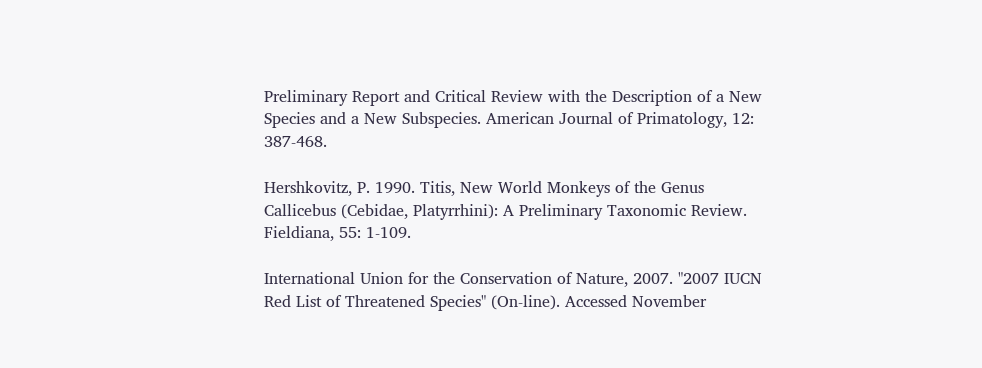Preliminary Report and Critical Review with the Description of a New Species and a New Subspecies. American Journal of Primatology, 12: 387-468.

Hershkovitz, P. 1990. Titis, New World Monkeys of the Genus Callicebus (Cebidae, Platyrrhini): A Preliminary Taxonomic Review. Fieldiana, 55: 1-109.

International Union for the Conservation of Nature, 2007. "2007 IUCN Red List of Threatened Species" (On-line). Accessed November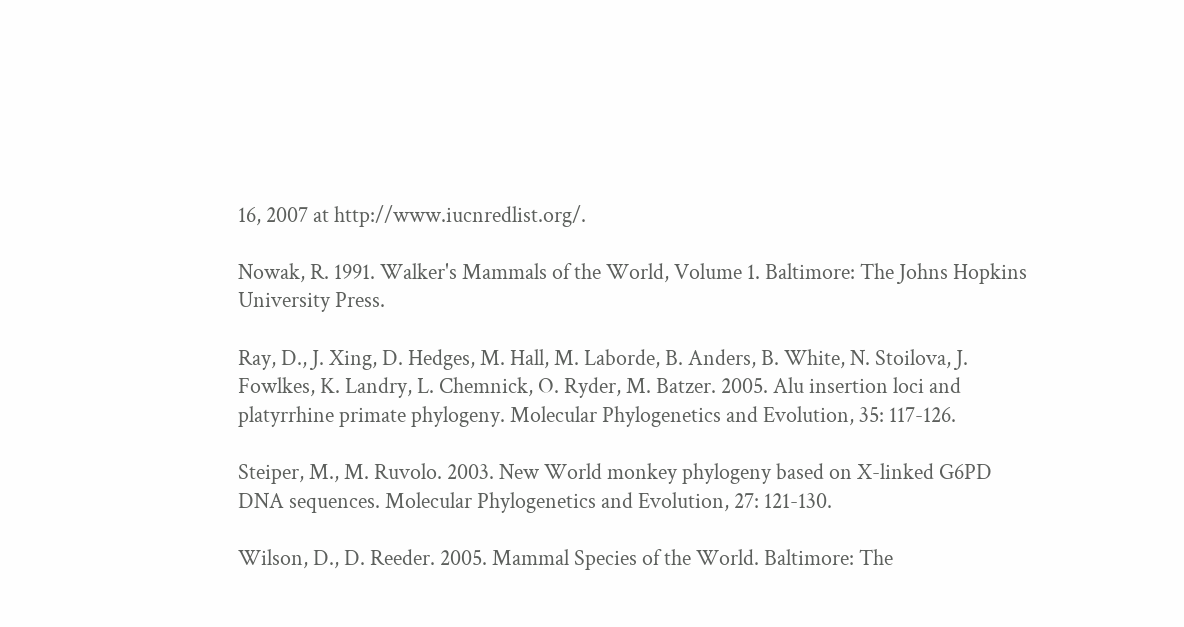16, 2007 at http://www.iucnredlist.org/.

Nowak, R. 1991. Walker's Mammals of the World, Volume 1. Baltimore: The Johns Hopkins University Press.

Ray, D., J. Xing, D. Hedges, M. Hall, M. Laborde, B. Anders, B. White, N. Stoilova, J. Fowlkes, K. Landry, L. Chemnick, O. Ryder, M. Batzer. 2005. Alu insertion loci and platyrrhine primate phylogeny. Molecular Phylogenetics and Evolution, 35: 117-126.

Steiper, M., M. Ruvolo. 2003. New World monkey phylogeny based on X-linked G6PD DNA sequences. Molecular Phylogenetics and Evolution, 27: 121-130.

Wilson, D., D. Reeder. 2005. Mammal Species of the World. Baltimore: The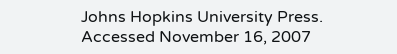Johns Hopkins University Press. Accessed November 16, 2007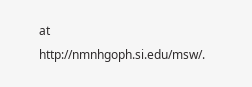at http://nmnhgoph.si.edu/msw/.